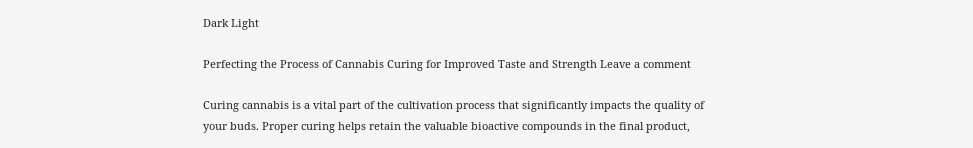Dark Light

Perfecting the Process of Cannabis Curing for Improved Taste and Strength Leave a comment

Curing cannabis is a vital part of the cultivation process that significantly impacts the quality of your buds. Proper curing helps retain the valuable bioactive compounds in the final product,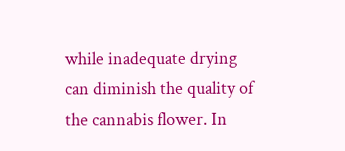while inadequate drying can diminish the quality of the cannabis flower. In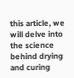this article, we will delve into the science behind drying and curing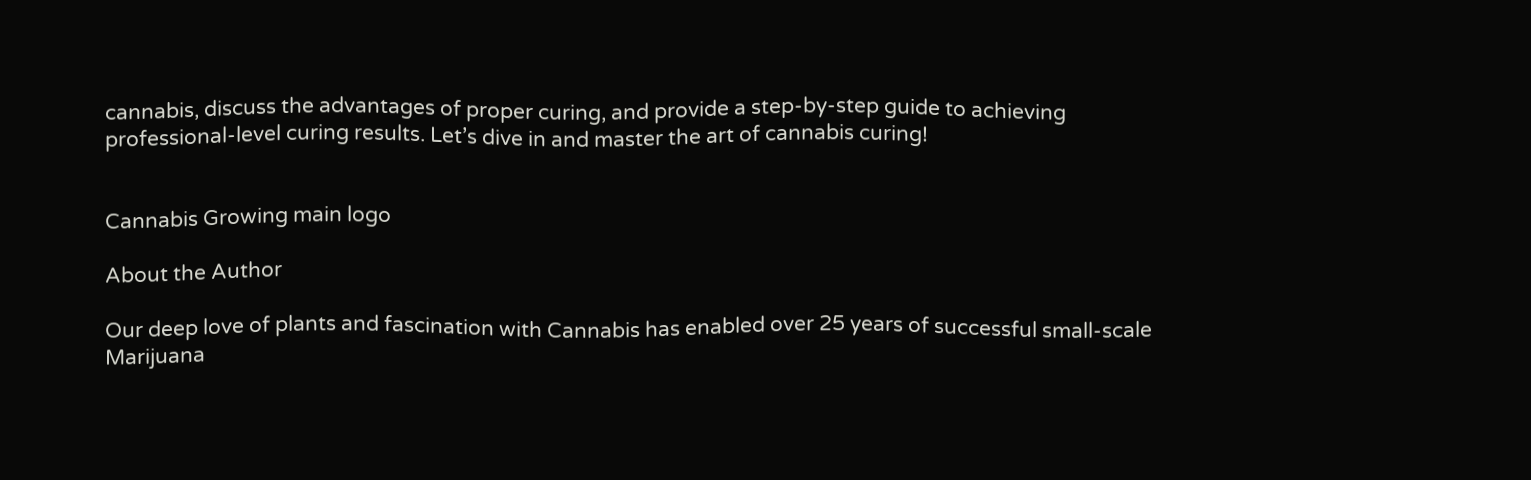cannabis, discuss the advantages of proper curing, and provide a step-by-step guide to achieving professional-level curing results. Let’s dive in and master the art of cannabis curing!


Cannabis Growing main logo

About the Author

Our deep love of plants and fascination with Cannabis has enabled over 25 years of successful small-scale Marijuana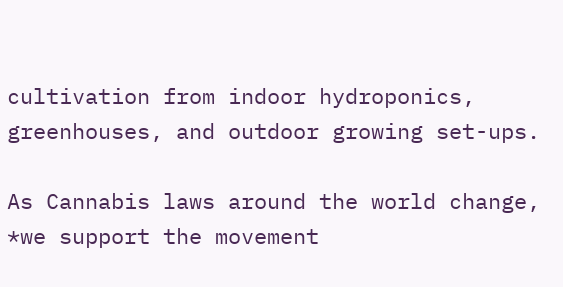cultivation from indoor hydroponics, greenhouses, and outdoor growing set-ups.

As Cannabis laws around the world change, *we support the movement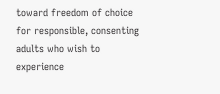toward freedom of choice for responsible, consenting adults who wish to experience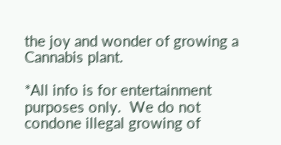the joy and wonder of growing a Cannabis plant.

*All info is for entertainment purposes only.  We do not condone illegal growing of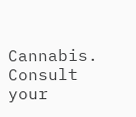Cannabis.   Consult your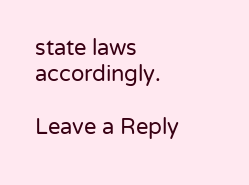state laws accordingly.

Leave a Reply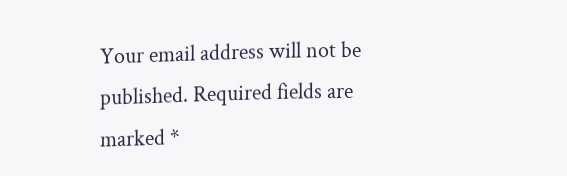Your email address will not be published. Required fields are marked *